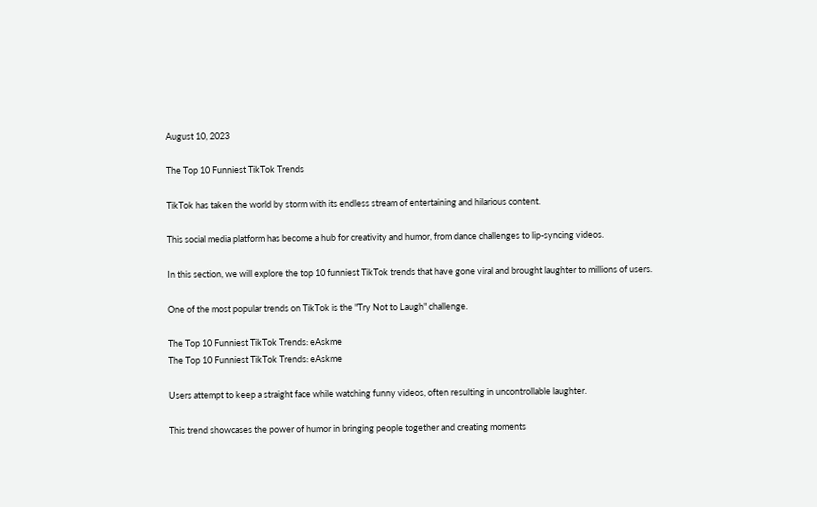August 10, 2023

The Top 10 Funniest TikTok Trends

TikTok has taken the world by storm with its endless stream of entertaining and hilarious content.

This social media platform has become a hub for creativity and humor, from dance challenges to lip-syncing videos.

In this section, we will explore the top 10 funniest TikTok trends that have gone viral and brought laughter to millions of users.

One of the most popular trends on TikTok is the "Try Not to Laugh" challenge.

The Top 10 Funniest TikTok Trends: eAskme
The Top 10 Funniest TikTok Trends: eAskme

Users attempt to keep a straight face while watching funny videos, often resulting in uncontrollable laughter.

This trend showcases the power of humor in bringing people together and creating moments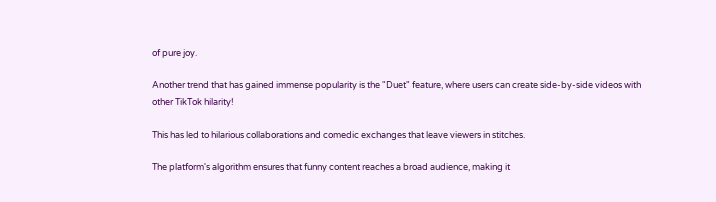of pure joy.

Another trend that has gained immense popularity is the "Duet" feature, where users can create side-by-side videos with other TikTok hilarity!

This has led to hilarious collaborations and comedic exchanges that leave viewers in stitches.

The platform's algorithm ensures that funny content reaches a broad audience, making it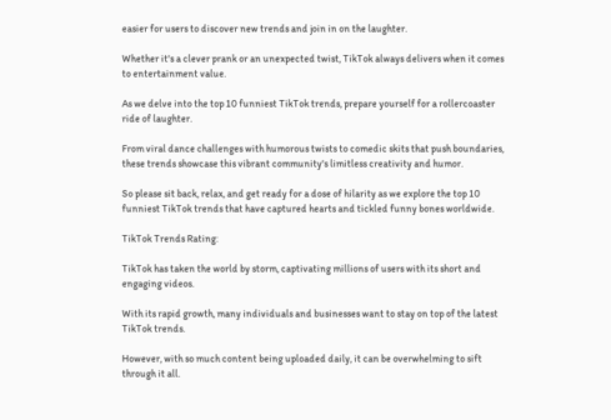easier for users to discover new trends and join in on the laughter.

Whether it's a clever prank or an unexpected twist, TikTok always delivers when it comes to entertainment value.

As we delve into the top 10 funniest TikTok trends, prepare yourself for a rollercoaster ride of laughter.

From viral dance challenges with humorous twists to comedic skits that push boundaries, these trends showcase this vibrant community's limitless creativity and humor.

So please sit back, relax, and get ready for a dose of hilarity as we explore the top 10 funniest TikTok trends that have captured hearts and tickled funny bones worldwide.

TikTok Trends Rating:

TikTok has taken the world by storm, captivating millions of users with its short and engaging videos.

With its rapid growth, many individuals and businesses want to stay on top of the latest TikTok trends.

However, with so much content being uploaded daily, it can be overwhelming to sift through it all.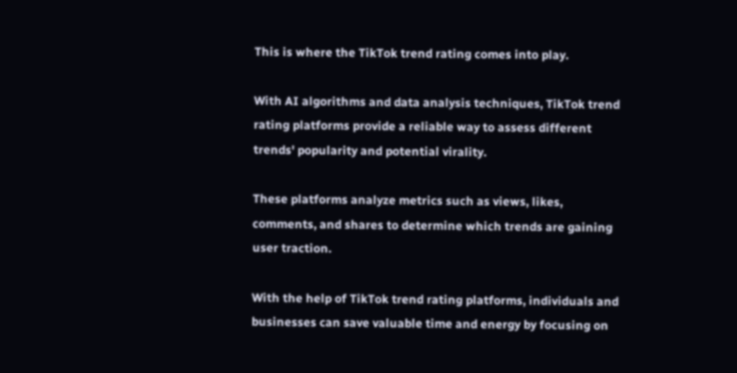This is where the TikTok trend rating comes into play.

With AI algorithms and data analysis techniques, TikTok trend rating platforms provide a reliable way to assess different trends' popularity and potential virality.

These platforms analyze metrics such as views, likes, comments, and shares to determine which trends are gaining user traction.

With the help of TikTok trend rating platforms, individuals and businesses can save valuable time and energy by focusing on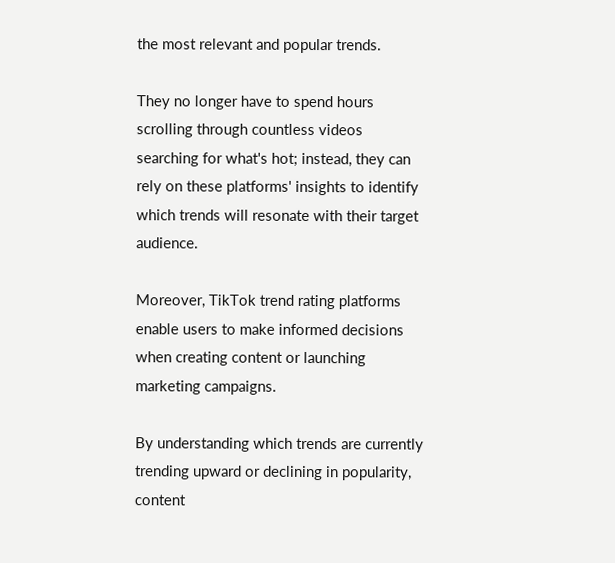the most relevant and popular trends.

They no longer have to spend hours scrolling through countless videos searching for what's hot; instead, they can rely on these platforms' insights to identify which trends will resonate with their target audience.

Moreover, TikTok trend rating platforms enable users to make informed decisions when creating content or launching marketing campaigns.

By understanding which trends are currently trending upward or declining in popularity, content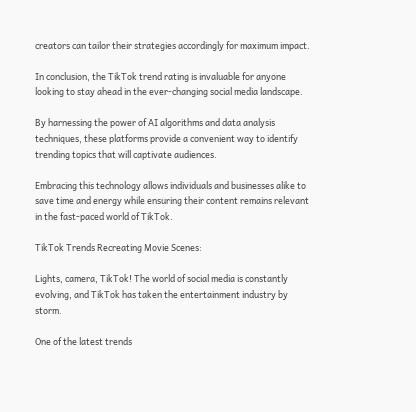creators can tailor their strategies accordingly for maximum impact.

In conclusion, the TikTok trend rating is invaluable for anyone looking to stay ahead in the ever-changing social media landscape.

By harnessing the power of AI algorithms and data analysis techniques, these platforms provide a convenient way to identify trending topics that will captivate audiences.

Embracing this technology allows individuals and businesses alike to save time and energy while ensuring their content remains relevant in the fast-paced world of TikTok.

TikTok Trends Recreating Movie Scenes:

Lights, camera, TikTok! The world of social media is constantly evolving, and TikTok has taken the entertainment industry by storm.

One of the latest trends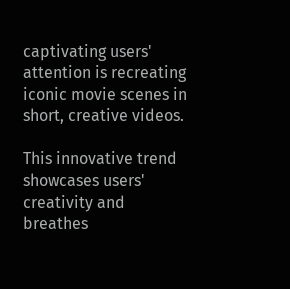captivating users' attention is recreating iconic movie scenes in short, creative videos.

This innovative trend showcases users' creativity and breathes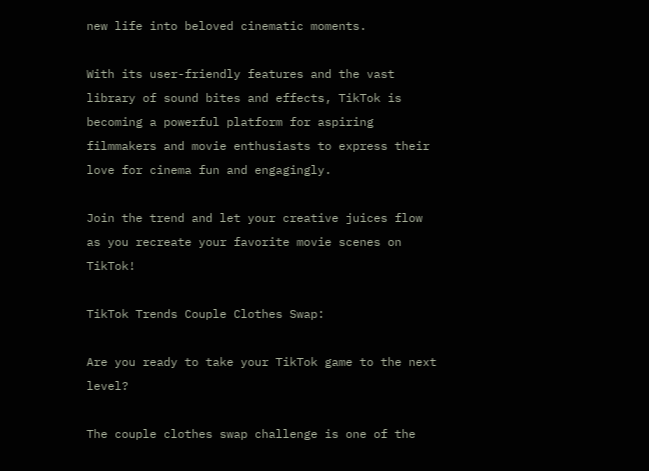new life into beloved cinematic moments.

With its user-friendly features and the vast library of sound bites and effects, TikTok is becoming a powerful platform for aspiring filmmakers and movie enthusiasts to express their love for cinema fun and engagingly.

Join the trend and let your creative juices flow as you recreate your favorite movie scenes on TikTok!

TikTok Trends Couple Clothes Swap:

Are you ready to take your TikTok game to the next level?

The couple clothes swap challenge is one of the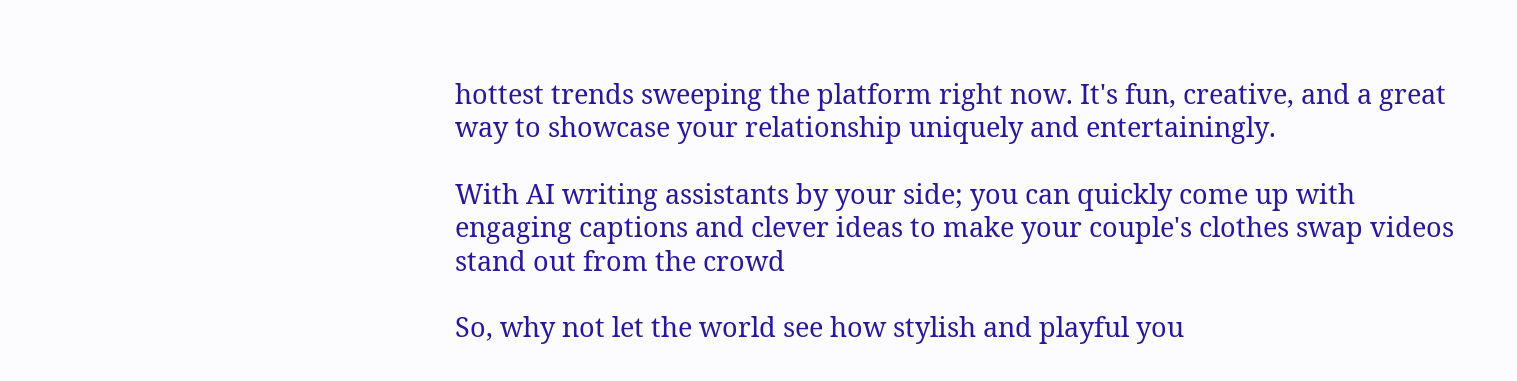hottest trends sweeping the platform right now. It's fun, creative, and a great way to showcase your relationship uniquely and entertainingly.

With AI writing assistants by your side; you can quickly come up with engaging captions and clever ideas to make your couple's clothes swap videos stand out from the crowd

So, why not let the world see how stylish and playful you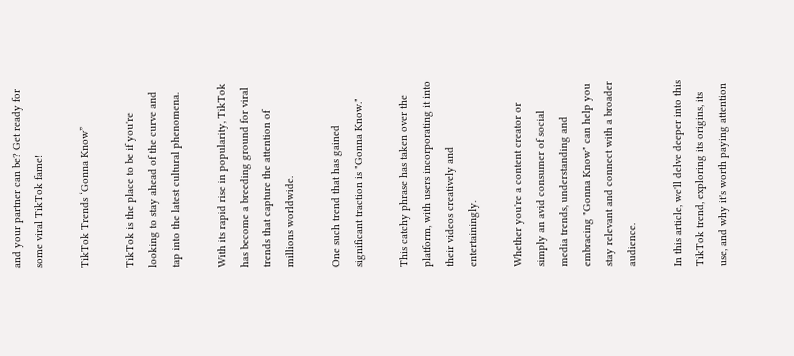and your partner can be? Get ready for some viral TikTok fame!

TikTok Trends ‘Gonna Know”

TikTok is the place to be if you're looking to stay ahead of the curve and tap into the latest cultural phenomena.

With its rapid rise in popularity, TikTok has become a breeding ground for viral trends that capture the attention of millions worldwide.

One such trend that has gained significant traction is "Gonna Know."

This catchy phrase has taken over the platform, with users incorporating it into their videos creatively and entertainingly.

Whether you're a content creator or simply an avid consumer of social media trends, understanding and embracing "Gonna Know" can help you stay relevant and connect with a broader audience.

In this article, we'll delve deeper into this TikTok trend, exploring its origins, its use, and why it's worth paying attention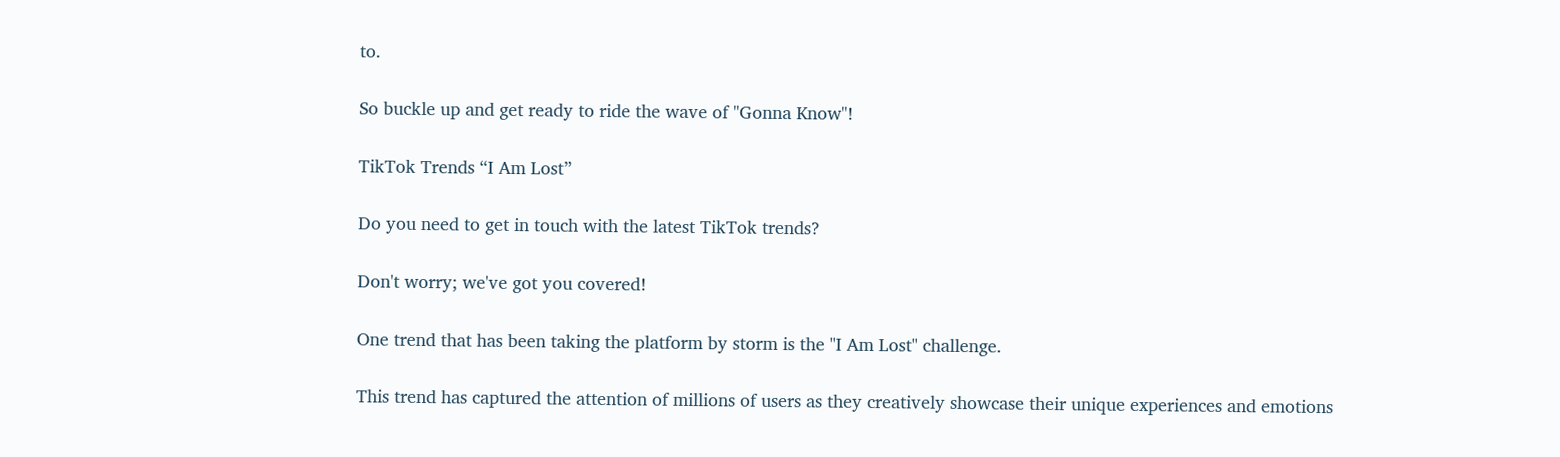to.

So buckle up and get ready to ride the wave of "Gonna Know"!

TikTok Trends “I Am Lost”

Do you need to get in touch with the latest TikTok trends?

Don't worry; we've got you covered!

One trend that has been taking the platform by storm is the "I Am Lost" challenge.

This trend has captured the attention of millions of users as they creatively showcase their unique experiences and emotions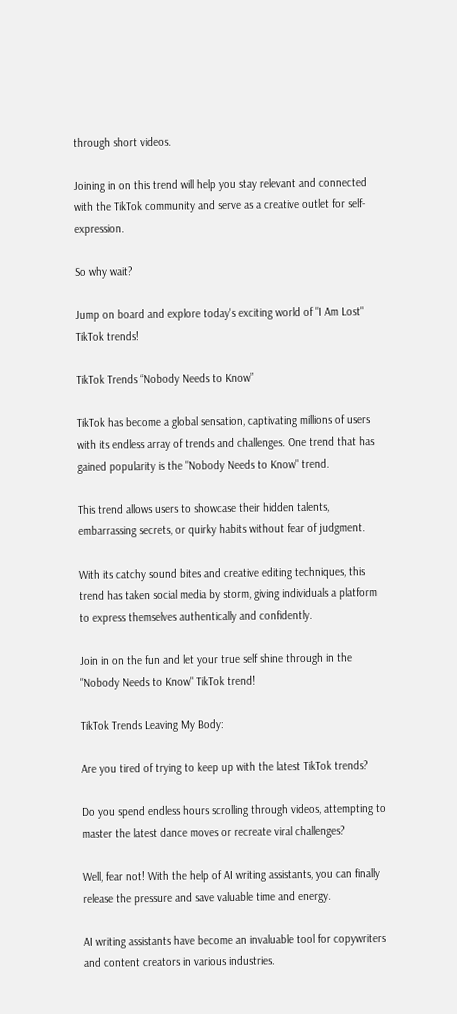through short videos.

Joining in on this trend will help you stay relevant and connected with the TikTok community and serve as a creative outlet for self-expression.

So why wait?

Jump on board and explore today's exciting world of "I Am Lost" TikTok trends!

TikTok Trends “Nobody Needs to Know”

TikTok has become a global sensation, captivating millions of users with its endless array of trends and challenges. One trend that has gained popularity is the "Nobody Needs to Know" trend.

This trend allows users to showcase their hidden talents, embarrassing secrets, or quirky habits without fear of judgment.

With its catchy sound bites and creative editing techniques, this trend has taken social media by storm, giving individuals a platform to express themselves authentically and confidently.

Join in on the fun and let your true self shine through in the "Nobody Needs to Know" TikTok trend!

TikTok Trends Leaving My Body:

Are you tired of trying to keep up with the latest TikTok trends?

Do you spend endless hours scrolling through videos, attempting to master the latest dance moves or recreate viral challenges?

Well, fear not! With the help of AI writing assistants, you can finally release the pressure and save valuable time and energy.

AI writing assistants have become an invaluable tool for copywriters and content creators in various industries.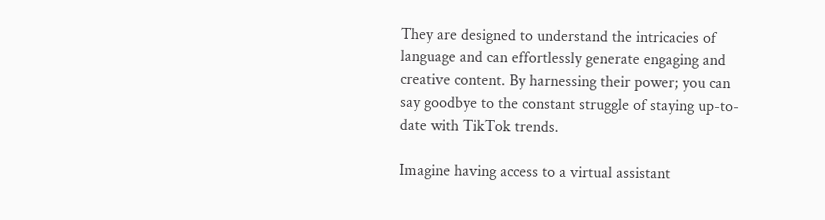They are designed to understand the intricacies of language and can effortlessly generate engaging and creative content. By harnessing their power; you can say goodbye to the constant struggle of staying up-to-date with TikTok trends.

Imagine having access to a virtual assistant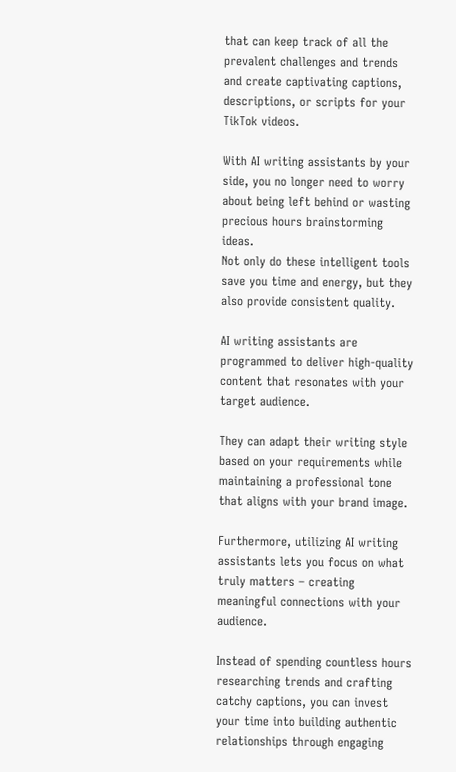that can keep track of all the prevalent challenges and trends and create captivating captions, descriptions, or scripts for your TikTok videos.

With AI writing assistants by your side, you no longer need to worry about being left behind or wasting precious hours brainstorming ideas.
Not only do these intelligent tools save you time and energy, but they also provide consistent quality.

AI writing assistants are programmed to deliver high-quality content that resonates with your target audience.

They can adapt their writing style based on your requirements while maintaining a professional tone that aligns with your brand image.

Furthermore, utilizing AI writing assistants lets you focus on what truly matters – creating meaningful connections with your audience.

Instead of spending countless hours researching trends and crafting catchy captions, you can invest your time into building authentic relationships through engaging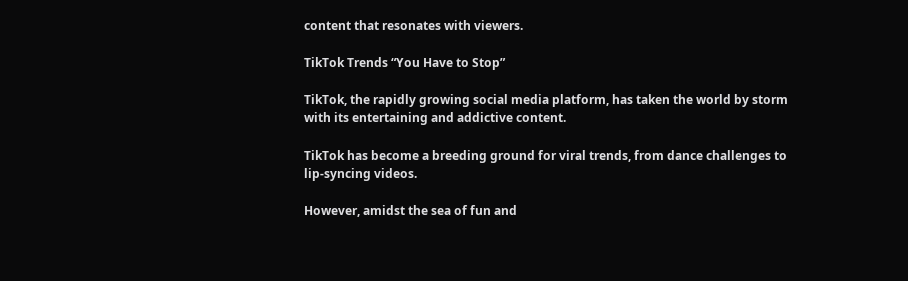content that resonates with viewers.

TikTok Trends “You Have to Stop”

TikTok, the rapidly growing social media platform, has taken the world by storm with its entertaining and addictive content.

TikTok has become a breeding ground for viral trends, from dance challenges to lip-syncing videos.

However, amidst the sea of fun and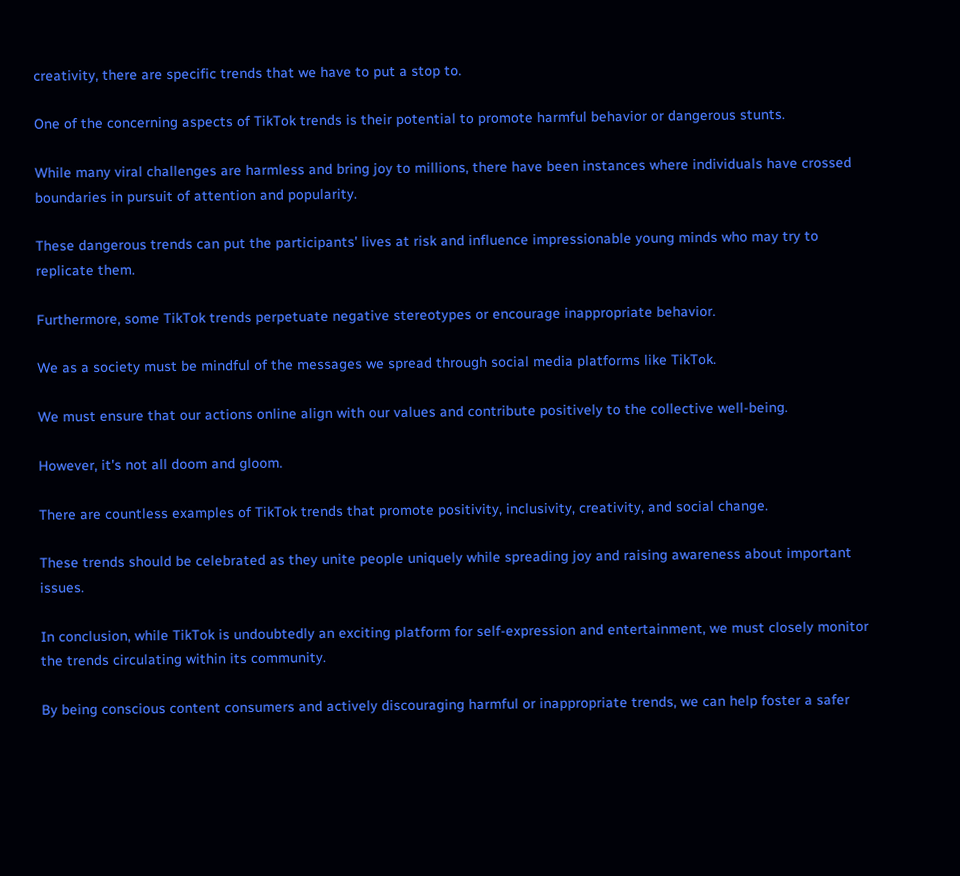creativity, there are specific trends that we have to put a stop to.

One of the concerning aspects of TikTok trends is their potential to promote harmful behavior or dangerous stunts.

While many viral challenges are harmless and bring joy to millions, there have been instances where individuals have crossed boundaries in pursuit of attention and popularity.

These dangerous trends can put the participants' lives at risk and influence impressionable young minds who may try to replicate them.

Furthermore, some TikTok trends perpetuate negative stereotypes or encourage inappropriate behavior.

We as a society must be mindful of the messages we spread through social media platforms like TikTok.

We must ensure that our actions online align with our values and contribute positively to the collective well-being.

However, it's not all doom and gloom.

There are countless examples of TikTok trends that promote positivity, inclusivity, creativity, and social change.

These trends should be celebrated as they unite people uniquely while spreading joy and raising awareness about important issues.

In conclusion, while TikTok is undoubtedly an exciting platform for self-expression and entertainment, we must closely monitor the trends circulating within its community.

By being conscious content consumers and actively discouraging harmful or inappropriate trends, we can help foster a safer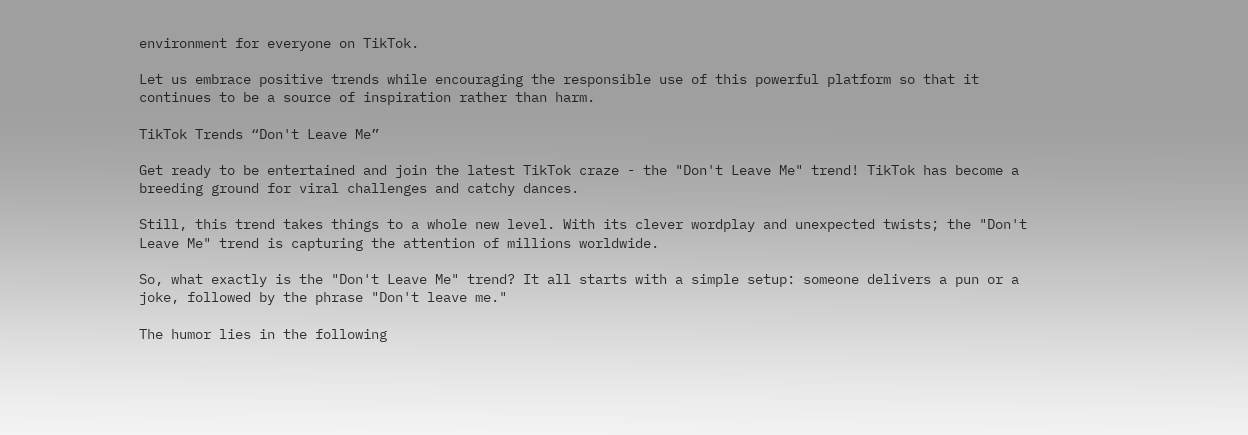environment for everyone on TikTok.

Let us embrace positive trends while encouraging the responsible use of this powerful platform so that it continues to be a source of inspiration rather than harm.

TikTok Trends “Don't Leave Me”

Get ready to be entertained and join the latest TikTok craze - the "Don't Leave Me" trend! TikTok has become a breeding ground for viral challenges and catchy dances.

Still, this trend takes things to a whole new level. With its clever wordplay and unexpected twists; the "Don't Leave Me" trend is capturing the attention of millions worldwide.

So, what exactly is the "Don't Leave Me" trend? It all starts with a simple setup: someone delivers a pun or a joke, followed by the phrase "Don't leave me."

The humor lies in the following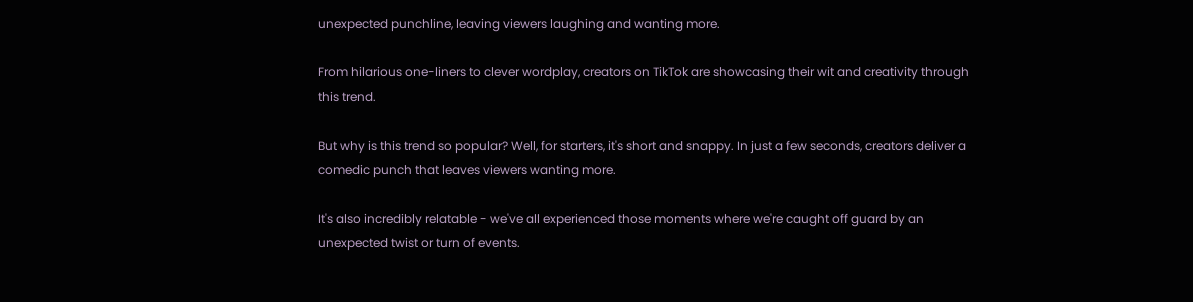unexpected punchline, leaving viewers laughing and wanting more.

From hilarious one-liners to clever wordplay, creators on TikTok are showcasing their wit and creativity through this trend.

But why is this trend so popular? Well, for starters, it's short and snappy. In just a few seconds, creators deliver a comedic punch that leaves viewers wanting more.

It's also incredibly relatable - we've all experienced those moments where we're caught off guard by an unexpected twist or turn of events.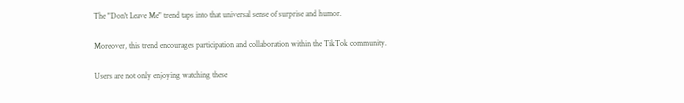The "Don't Leave Me" trend taps into that universal sense of surprise and humor.

Moreover, this trend encourages participation and collaboration within the TikTok community.

Users are not only enjoying watching these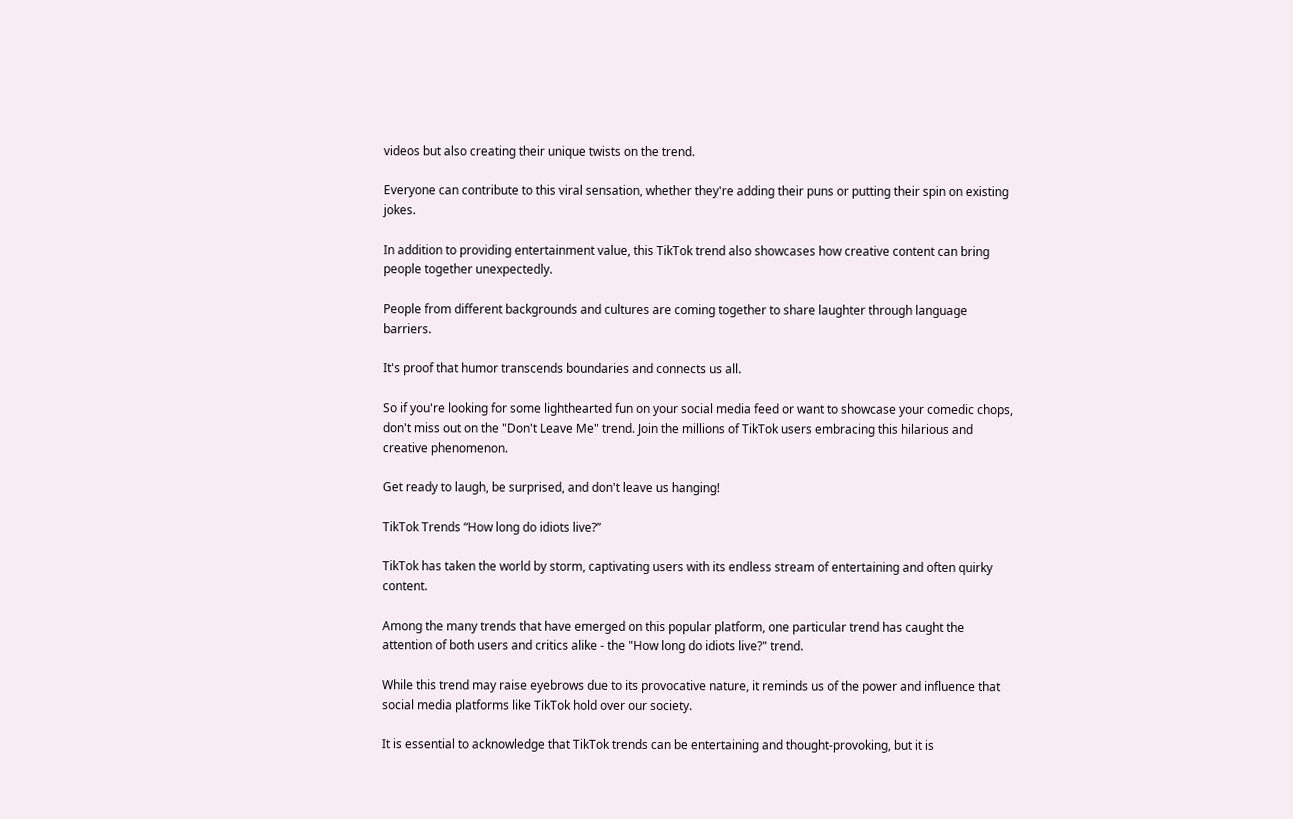videos but also creating their unique twists on the trend.

Everyone can contribute to this viral sensation, whether they're adding their puns or putting their spin on existing jokes.

In addition to providing entertainment value, this TikTok trend also showcases how creative content can bring people together unexpectedly.

People from different backgrounds and cultures are coming together to share laughter through language barriers.

It's proof that humor transcends boundaries and connects us all.

So if you're looking for some lighthearted fun on your social media feed or want to showcase your comedic chops, don't miss out on the "Don't Leave Me" trend. Join the millions of TikTok users embracing this hilarious and creative phenomenon.

Get ready to laugh, be surprised, and don't leave us hanging!

TikTok Trends “How long do idiots live?”

TikTok has taken the world by storm, captivating users with its endless stream of entertaining and often quirky content.

Among the many trends that have emerged on this popular platform, one particular trend has caught the attention of both users and critics alike - the "How long do idiots live?" trend.

While this trend may raise eyebrows due to its provocative nature, it reminds us of the power and influence that social media platforms like TikTok hold over our society.

It is essential to acknowledge that TikTok trends can be entertaining and thought-provoking, but it is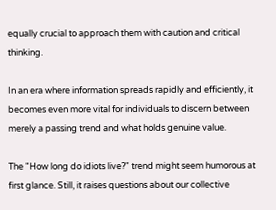equally crucial to approach them with caution and critical thinking.

In an era where information spreads rapidly and efficiently, it becomes even more vital for individuals to discern between merely a passing trend and what holds genuine value.

The "How long do idiots live?" trend might seem humorous at first glance. Still, it raises questions about our collective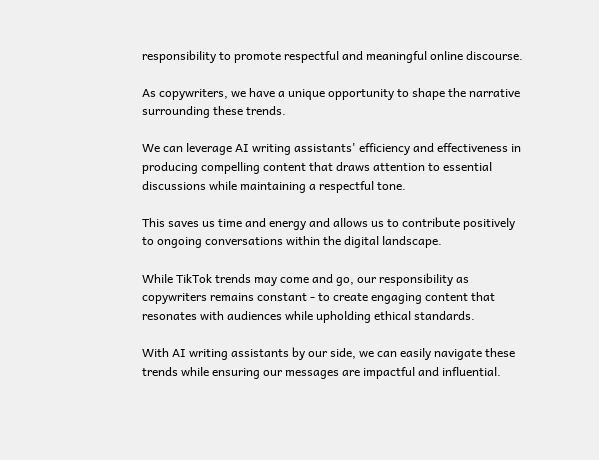responsibility to promote respectful and meaningful online discourse.

As copywriters, we have a unique opportunity to shape the narrative surrounding these trends.

We can leverage AI writing assistants' efficiency and effectiveness in producing compelling content that draws attention to essential discussions while maintaining a respectful tone.

This saves us time and energy and allows us to contribute positively to ongoing conversations within the digital landscape.

While TikTok trends may come and go, our responsibility as copywriters remains constant - to create engaging content that resonates with audiences while upholding ethical standards.

With AI writing assistants by our side, we can easily navigate these trends while ensuring our messages are impactful and influential.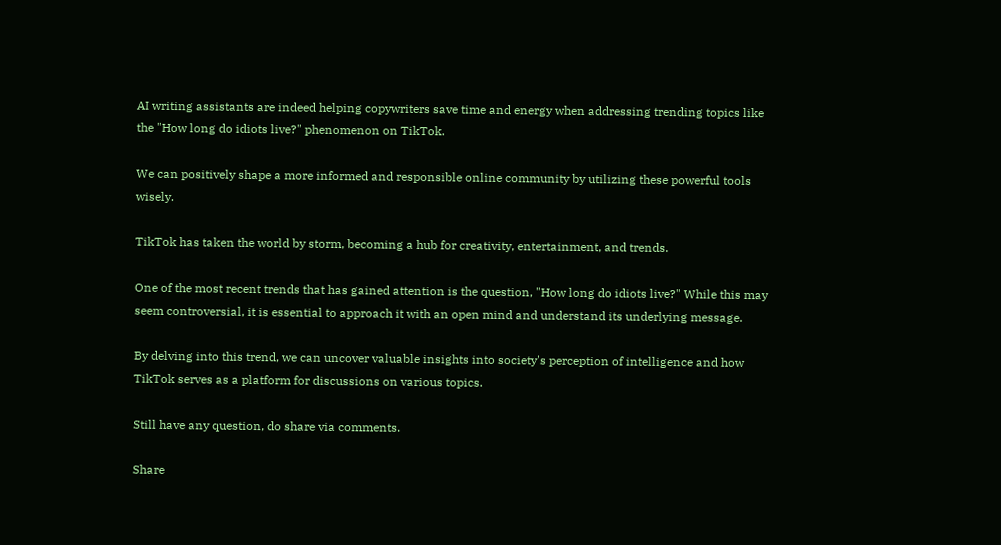AI writing assistants are indeed helping copywriters save time and energy when addressing trending topics like the "How long do idiots live?" phenomenon on TikTok.

We can positively shape a more informed and responsible online community by utilizing these powerful tools wisely.

TikTok has taken the world by storm, becoming a hub for creativity, entertainment, and trends.

One of the most recent trends that has gained attention is the question, "How long do idiots live?" While this may seem controversial, it is essential to approach it with an open mind and understand its underlying message.

By delving into this trend, we can uncover valuable insights into society's perception of intelligence and how TikTok serves as a platform for discussions on various topics.

Still have any question, do share via comments.

Share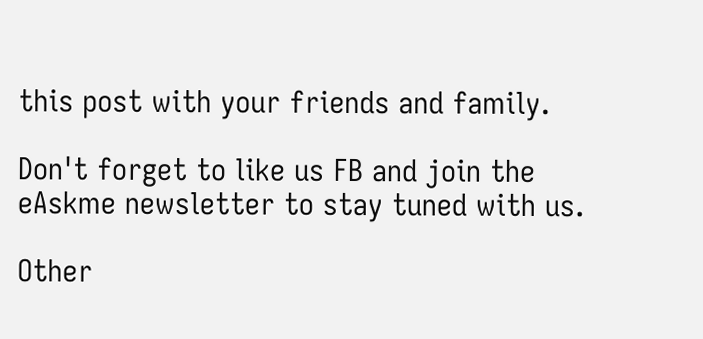this post with your friends and family.

Don't forget to like us FB and join the eAskme newsletter to stay tuned with us.

Other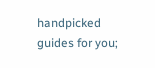handpicked guides for you;